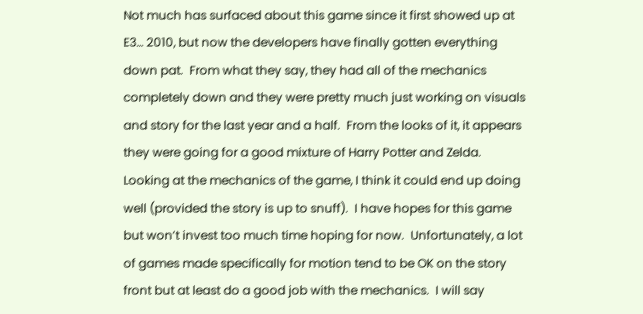Not much has surfaced about this game since it first showed up at E3… 2010, but now the developers have finally gotten everything down pat.  From what they say, they had all of the mechanics completely down and they were pretty much just working on visuals and story for the last year and a half.  From the looks of it, it appears they were going for a good mixture of Harry Potter and Zelda.  Looking at the mechanics of the game, I think it could end up doing well (provided the story is up to snuff).  I have hopes for this game but won’t invest too much time hoping for now.  Unfortunately, a lot of games made specifically for motion tend to be OK on the story front but at least do a good job with the mechanics.  I will say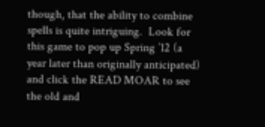though, that the ability to combine spells is quite intriguing.  Look for this game to pop up Spring ’12 (a year later than originally anticipated) and click the READ MOAR to see the old and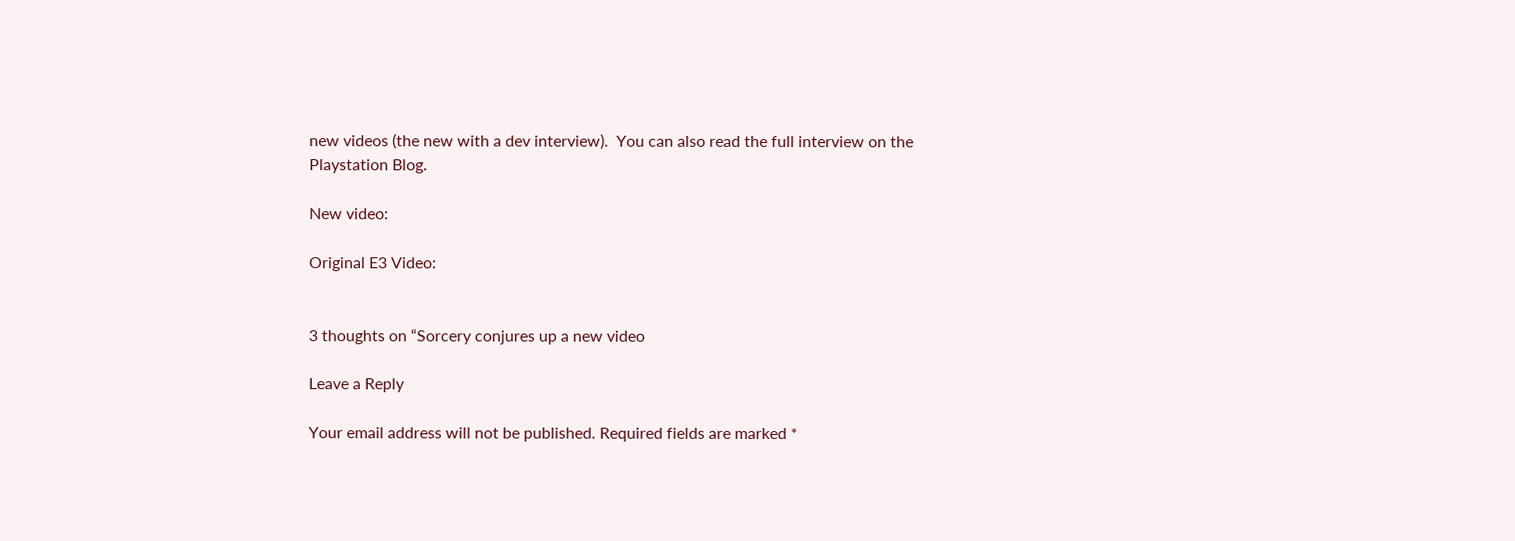new videos (the new with a dev interview).  You can also read the full interview on the Playstation Blog.

New video:

Original E3 Video:


3 thoughts on “Sorcery conjures up a new video

Leave a Reply

Your email address will not be published. Required fields are marked *